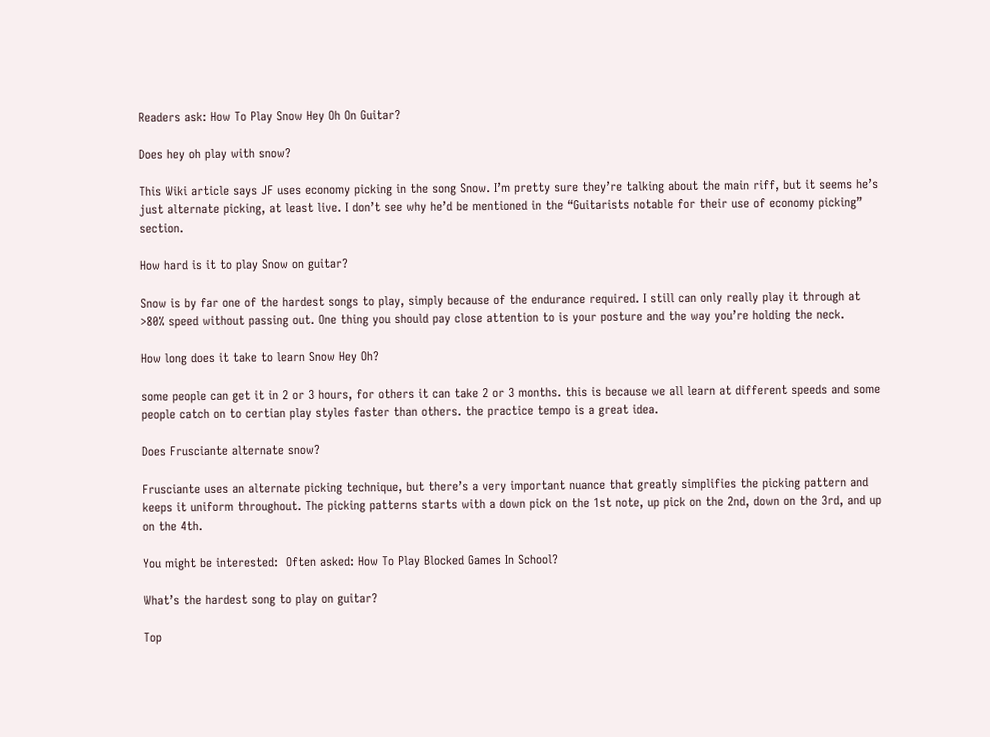Readers ask: How To Play Snow Hey Oh On Guitar?

Does hey oh play with snow?

This Wiki article says JF uses economy picking in the song Snow. I’m pretty sure they’re talking about the main riff, but it seems he’s just alternate picking, at least live. I don’t see why he’d be mentioned in the “Guitarists notable for their use of economy picking” section.

How hard is it to play Snow on guitar?

Snow is by far one of the hardest songs to play, simply because of the endurance required. I still can only really play it through at >80% speed without passing out. One thing you should pay close attention to is your posture and the way you’re holding the neck.

How long does it take to learn Snow Hey Oh?

some people can get it in 2 or 3 hours, for others it can take 2 or 3 months. this is because we all learn at different speeds and some people catch on to certian play styles faster than others. the practice tempo is a great idea.

Does Frusciante alternate snow?

Frusciante uses an alternate picking technique, but there’s a very important nuance that greatly simplifies the picking pattern and keeps it uniform throughout. The picking patterns starts with a down pick on the 1st note, up pick on the 2nd, down on the 3rd, and up on the 4th.

You might be interested:  Often asked: How To Play Blocked Games In School?

What’s the hardest song to play on guitar?

Top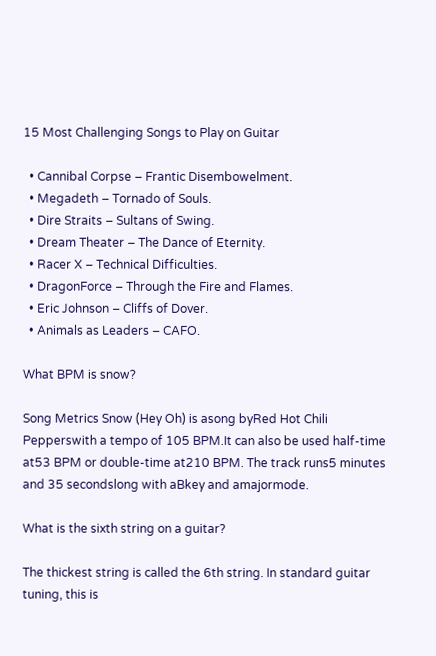15 Most Challenging Songs to Play on Guitar

  • Cannibal Corpse – Frantic Disembowelment.
  • Megadeth – Tornado of Souls.
  • Dire Straits – Sultans of Swing.
  • Dream Theater – The Dance of Eternity.
  • Racer X – Technical Difficulties.
  • DragonForce – Through the Fire and Flames.
  • Eric Johnson – Cliffs of Dover.
  • Animals as Leaders – CAFO.

What BPM is snow?

Song Metrics Snow (Hey Oh) is asong byRed Hot Chili Pepperswith a tempo of 105 BPM.It can also be used half-time at53 BPM or double-time at210 BPM. The track runs5 minutes and 35 secondslong with aBkey and amajormode.

What is the sixth string on a guitar?

The thickest string is called the 6th string. In standard guitar tuning, this is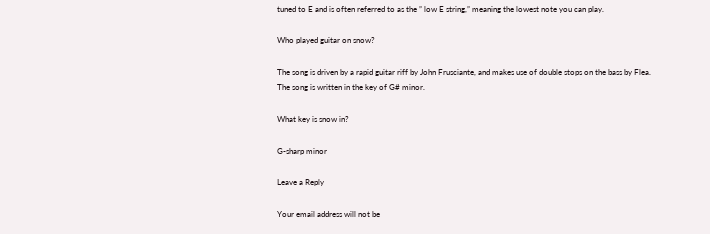tuned to E and is often referred to as the ” low E string,” meaning the lowest note you can play.

Who played guitar on snow?

The song is driven by a rapid guitar riff by John Frusciante, and makes use of double stops on the bass by Flea. The song is written in the key of G# minor.

What key is snow in?

G-sharp minor

Leave a Reply

Your email address will not be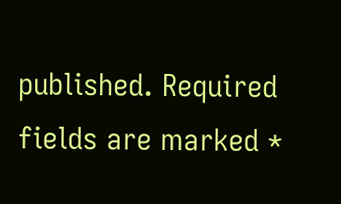published. Required fields are marked *